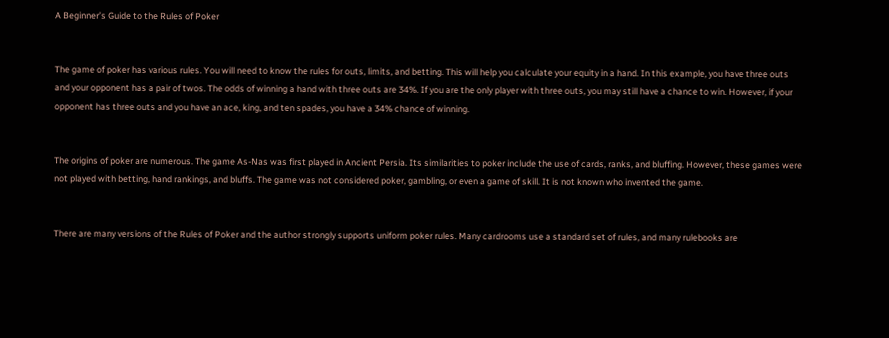A Beginner’s Guide to the Rules of Poker


The game of poker has various rules. You will need to know the rules for outs, limits, and betting. This will help you calculate your equity in a hand. In this example, you have three outs and your opponent has a pair of twos. The odds of winning a hand with three outs are 34%. If you are the only player with three outs, you may still have a chance to win. However, if your opponent has three outs and you have an ace, king, and ten spades, you have a 34% chance of winning.


The origins of poker are numerous. The game As-Nas was first played in Ancient Persia. Its similarities to poker include the use of cards, ranks, and bluffing. However, these games were not played with betting, hand rankings, and bluffs. The game was not considered poker, gambling, or even a game of skill. It is not known who invented the game.


There are many versions of the Rules of Poker and the author strongly supports uniform poker rules. Many cardrooms use a standard set of rules, and many rulebooks are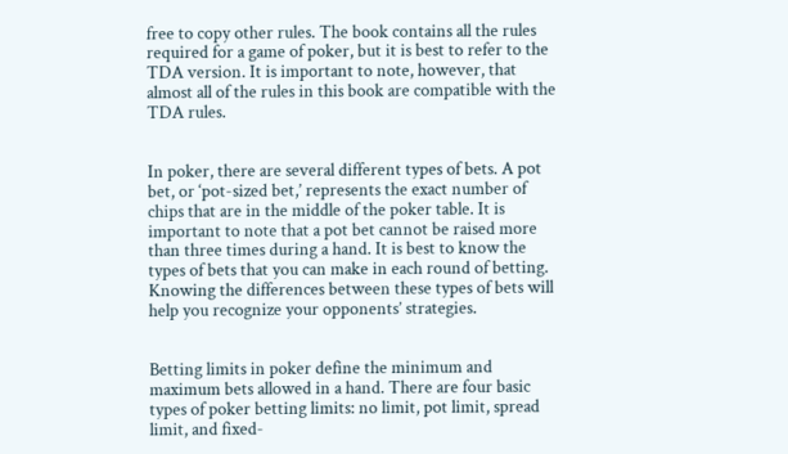free to copy other rules. The book contains all the rules required for a game of poker, but it is best to refer to the TDA version. It is important to note, however, that almost all of the rules in this book are compatible with the TDA rules.


In poker, there are several different types of bets. A pot bet, or ‘pot-sized bet,’ represents the exact number of chips that are in the middle of the poker table. It is important to note that a pot bet cannot be raised more than three times during a hand. It is best to know the types of bets that you can make in each round of betting. Knowing the differences between these types of bets will help you recognize your opponents’ strategies.


Betting limits in poker define the minimum and maximum bets allowed in a hand. There are four basic types of poker betting limits: no limit, pot limit, spread limit, and fixed-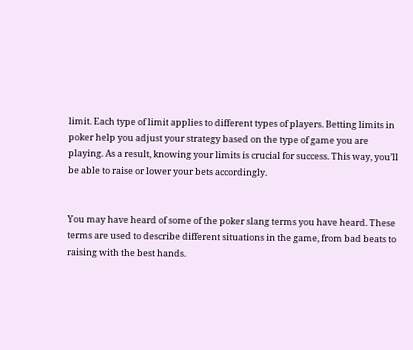limit. Each type of limit applies to different types of players. Betting limits in poker help you adjust your strategy based on the type of game you are playing. As a result, knowing your limits is crucial for success. This way, you’ll be able to raise or lower your bets accordingly.


You may have heard of some of the poker slang terms you have heard. These terms are used to describe different situations in the game, from bad beats to raising with the best hands.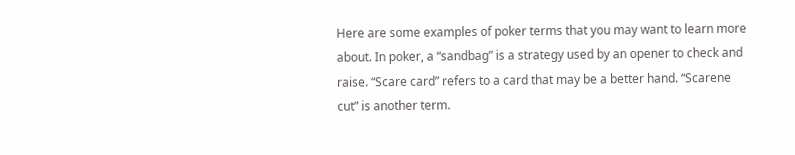Here are some examples of poker terms that you may want to learn more about. In poker, a “sandbag” is a strategy used by an opener to check and raise. “Scare card” refers to a card that may be a better hand. “Scarene cut” is another term.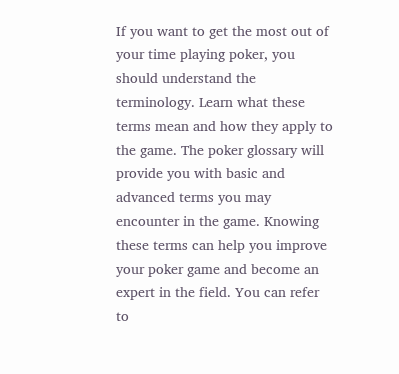If you want to get the most out of your time playing poker, you should understand the terminology. Learn what these terms mean and how they apply to the game. The poker glossary will provide you with basic and advanced terms you may encounter in the game. Knowing these terms can help you improve your poker game and become an expert in the field. You can refer to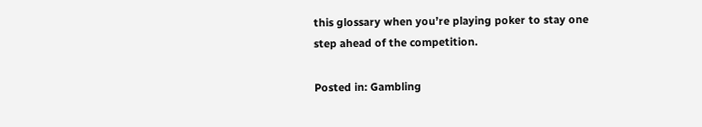this glossary when you’re playing poker to stay one step ahead of the competition.

Posted in: Gambling